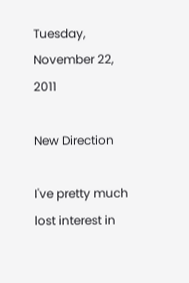Tuesday, November 22, 2011

New Direction

I've pretty much lost interest in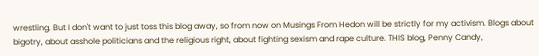wrestling. But I don't want to just toss this blog away, so from now on Musings From Hedon will be strictly for my activism. Blogs about bigotry, about asshole politicians and the religious right, about fighting sexism and rape culture. THIS blog, Penny Candy,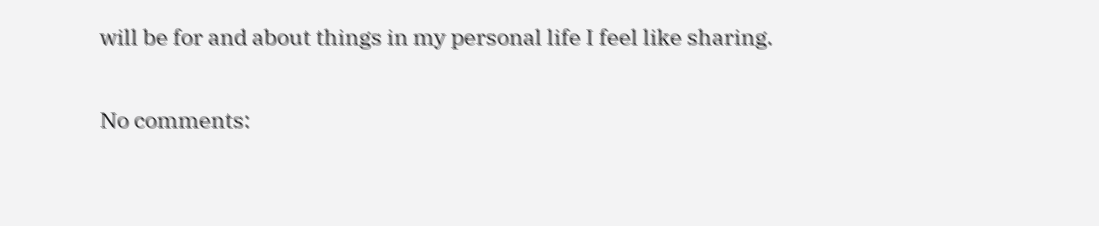will be for and about things in my personal life I feel like sharing.

No comments: